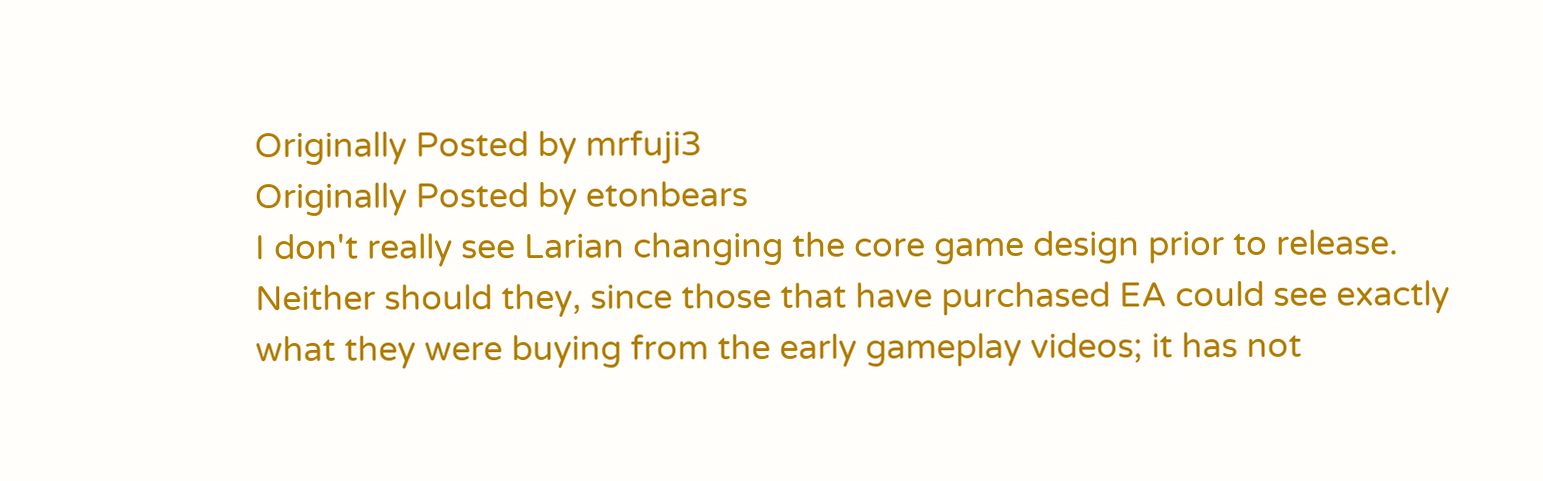Originally Posted by mrfuji3
Originally Posted by etonbears
I don't really see Larian changing the core game design prior to release. Neither should they, since those that have purchased EA could see exactly what they were buying from the early gameplay videos; it has not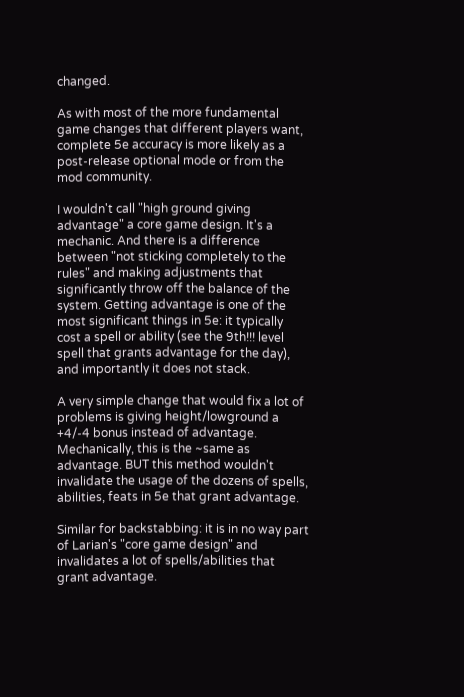changed.

As with most of the more fundamental game changes that different players want, complete 5e accuracy is more likely as a post-release optional mode or from the mod community.

I wouldn't call "high ground giving advantage" a core game design. It's a mechanic. And there is a difference between "not sticking completely to the rules" and making adjustments that significantly throw off the balance of the system. Getting advantage is one of the most significant things in 5e: it typically cost a spell or ability (see the 9th!!! level spell that grants advantage for the day), and importantly it does not stack.

A very simple change that would fix a lot of problems is giving height/lowground a +4/-4 bonus instead of advantage. Mechanically, this is the ~same as advantage. BUT this method wouldn't invalidate the usage of the dozens of spells, abilities, feats in 5e that grant advantage.

Similar for backstabbing: it is in no way part of Larian's "core game design" and invalidates a lot of spells/abilities that grant advantage.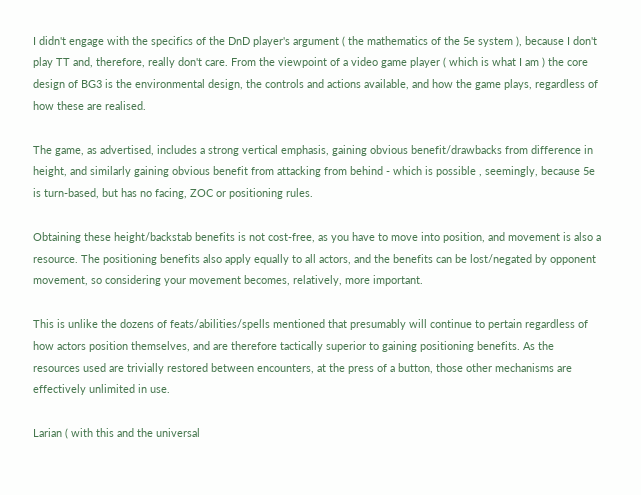I didn't engage with the specifics of the DnD player's argument ( the mathematics of the 5e system ), because I don't play TT and, therefore, really don't care. From the viewpoint of a video game player ( which is what I am ) the core design of BG3 is the environmental design, the controls and actions available, and how the game plays, regardless of how these are realised.

The game, as advertised, includes a strong vertical emphasis, gaining obvious benefit/drawbacks from difference in height, and similarly gaining obvious benefit from attacking from behind - which is possible , seemingly, because 5e is turn-based, but has no facing, ZOC or positioning rules.

Obtaining these height/backstab benefits is not cost-free, as you have to move into position, and movement is also a resource. The positioning benefits also apply equally to all actors, and the benefits can be lost/negated by opponent movement, so considering your movement becomes, relatively, more important.

This is unlike the dozens of feats/abilities/spells mentioned that presumably will continue to pertain regardless of how actors position themselves, and are therefore tactically superior to gaining positioning benefits. As the resources used are trivially restored between encounters, at the press of a button, those other mechanisms are effectively unlimited in use.

Larian ( with this and the universal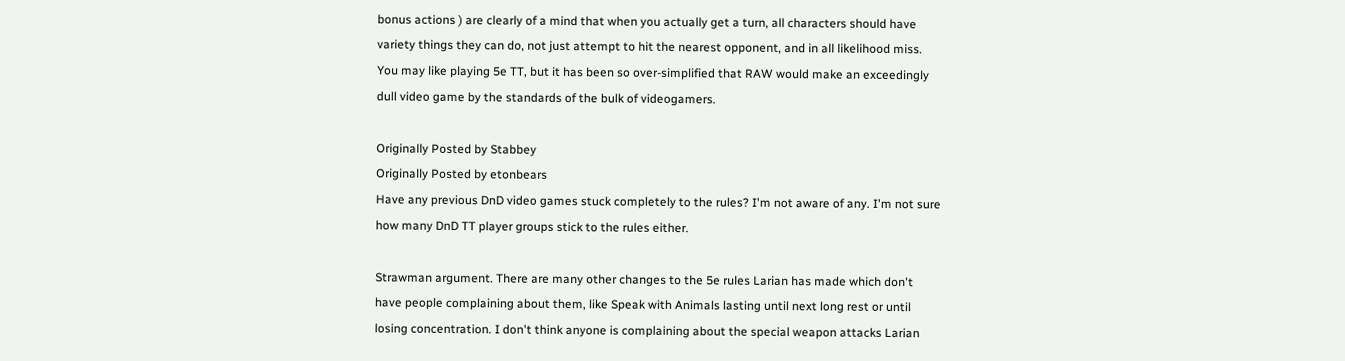bonus actions ) are clearly of a mind that when you actually get a turn, all characters should have variety things they can do, not just attempt to hit the nearest opponent, and in all likelihood miss. You may like playing 5e TT, but it has been so over-simplified that RAW would make an exceedingly dull video game by the standards of the bulk of videogamers.

Originally Posted by Stabbey
Originally Posted by etonbears
Have any previous DnD video games stuck completely to the rules? I'm not aware of any. I'm not sure how many DnD TT player groups stick to the rules either.

Strawman argument. There are many other changes to the 5e rules Larian has made which don't have people complaining about them, like Speak with Animals lasting until next long rest or until losing concentration. I don't think anyone is complaining about the special weapon attacks Larian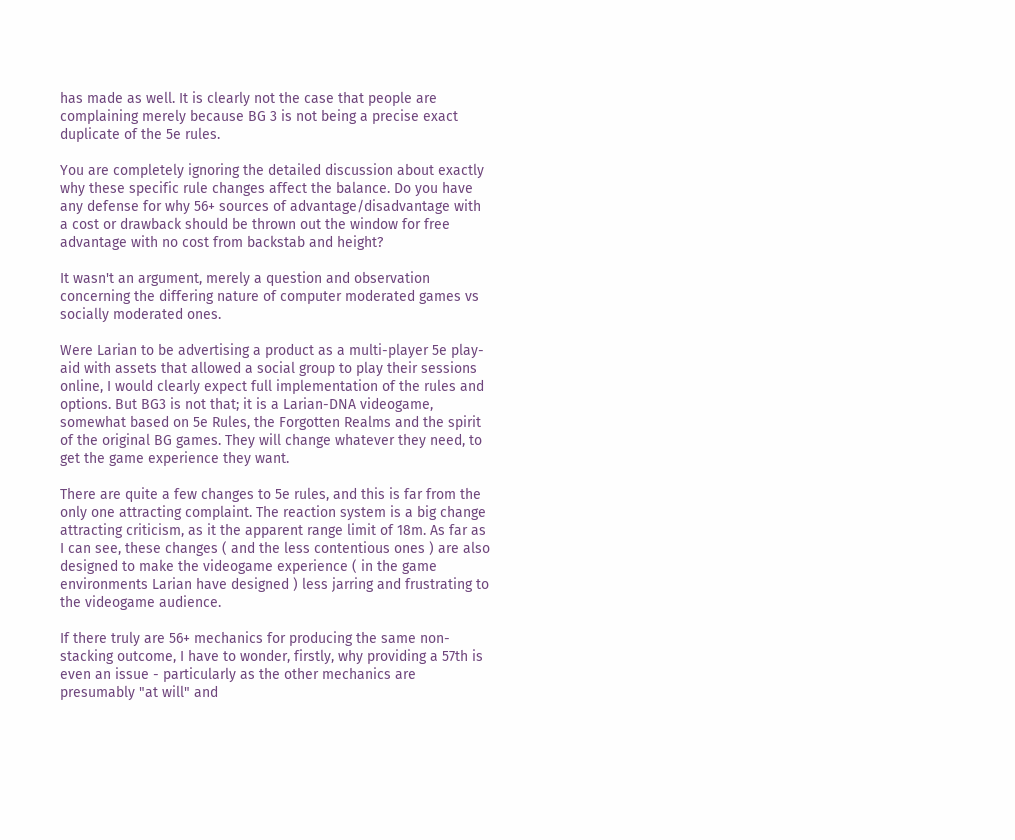has made as well. It is clearly not the case that people are complaining merely because BG 3 is not being a precise exact duplicate of the 5e rules.

You are completely ignoring the detailed discussion about exactly why these specific rule changes affect the balance. Do you have any defense for why 56+ sources of advantage/disadvantage with a cost or drawback should be thrown out the window for free advantage with no cost from backstab and height?

It wasn't an argument, merely a question and observation concerning the differing nature of computer moderated games vs socially moderated ones.

Were Larian to be advertising a product as a multi-player 5e play-aid with assets that allowed a social group to play their sessions online, I would clearly expect full implementation of the rules and options. But BG3 is not that; it is a Larian-DNA videogame, somewhat based on 5e Rules, the Forgotten Realms and the spirit of the original BG games. They will change whatever they need, to get the game experience they want.

There are quite a few changes to 5e rules, and this is far from the only one attracting complaint. The reaction system is a big change attracting criticism, as it the apparent range limit of 18m. As far as I can see, these changes ( and the less contentious ones ) are also designed to make the videogame experience ( in the game environments Larian have designed ) less jarring and frustrating to the videogame audience.

If there truly are 56+ mechanics for producing the same non-stacking outcome, I have to wonder, firstly, why providing a 57th is even an issue - particularly as the other mechanics are presumably "at will" and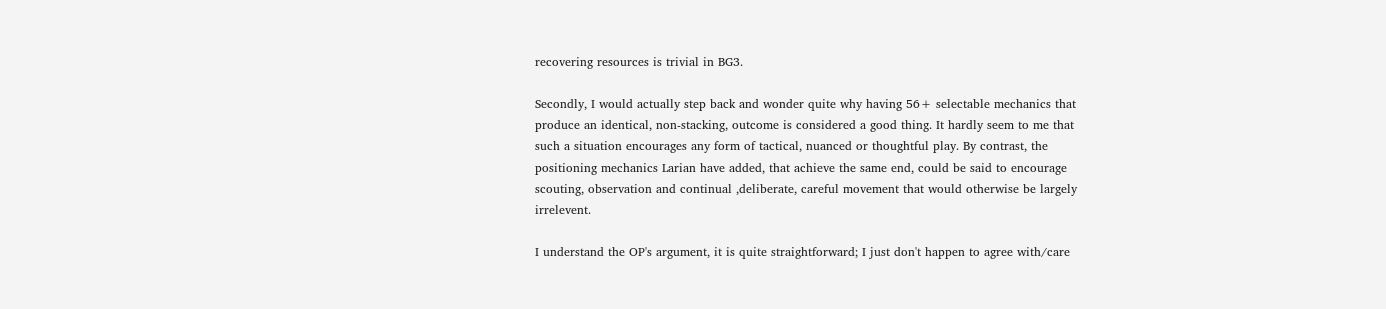recovering resources is trivial in BG3.

Secondly, I would actually step back and wonder quite why having 56+ selectable mechanics that produce an identical, non-stacking, outcome is considered a good thing. It hardly seem to me that such a situation encourages any form of tactical, nuanced or thoughtful play. By contrast, the positioning mechanics Larian have added, that achieve the same end, could be said to encourage scouting, observation and continual ,deliberate, careful movement that would otherwise be largely irrelevent.

I understand the OP's argument, it is quite straightforward; I just don't happen to agree with/care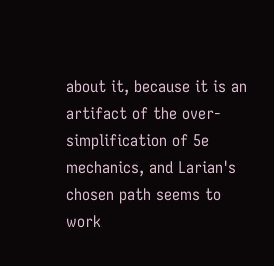about it, because it is an artifact of the over-simplification of 5e mechanics, and Larian's chosen path seems to work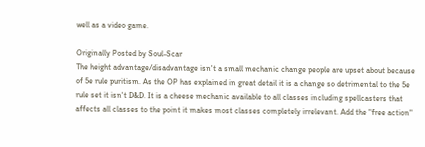well as a video game.

Originally Posted by Soul-Scar
The height advantage/disadvantage isn't a small mechanic change people are upset about because of 5e rule puritism. As the OP has explained in great detail it is a change so detrimental to the 5e rule set it isn't D&D. It is a cheese mechanic available to all classes including spellcasters that affects all classes to the point it makes most classes completely irrelevant. Add the "free action"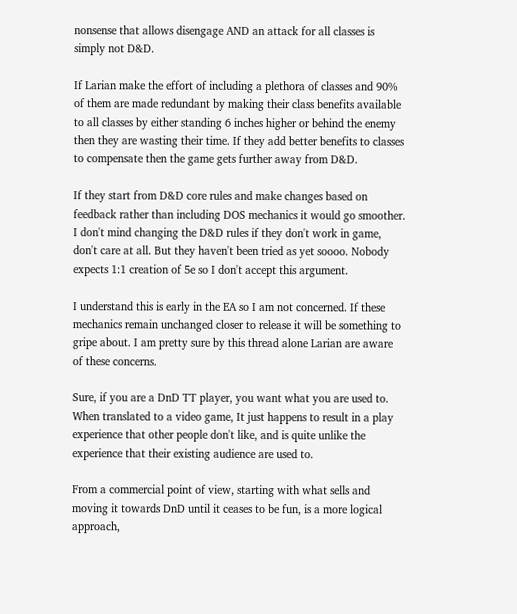nonsense that allows disengage AND an attack for all classes is simply not D&D.

If Larian make the effort of including a plethora of classes and 90% of them are made redundant by making their class benefits available to all classes by either standing 6 inches higher or behind the enemy then they are wasting their time. If they add better benefits to classes to compensate then the game gets further away from D&D.

If they start from D&D core rules and make changes based on feedback rather than including DOS mechanics it would go smoother. I don't mind changing the D&D rules if they don't work in game, don't care at all. But they haven't been tried as yet soooo. Nobody expects 1:1 creation of 5e so I don't accept this argument.

I understand this is early in the EA so I am not concerned. If these mechanics remain unchanged closer to release it will be something to gripe about. I am pretty sure by this thread alone Larian are aware of these concerns.

Sure, if you are a DnD TT player, you want what you are used to. When translated to a video game, It just happens to result in a play experience that other people don't like, and is quite unlike the experience that their existing audience are used to.

From a commercial point of view, starting with what sells and moving it towards DnD until it ceases to be fun, is a more logical approach,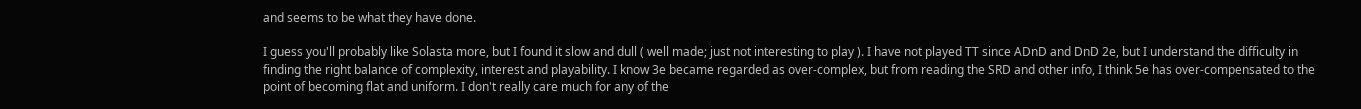and seems to be what they have done.

I guess you'll probably like Solasta more, but I found it slow and dull ( well made; just not interesting to play ). I have not played TT since ADnD and DnD 2e, but I understand the difficulty in finding the right balance of complexity, interest and playability. I know 3e became regarded as over-complex, but from reading the SRD and other info, I think 5e has over-compensated to the point of becoming flat and uniform. I don't really care much for any of the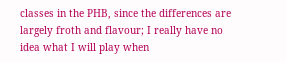classes in the PHB, since the differences are largely froth and flavour; I really have no idea what I will play when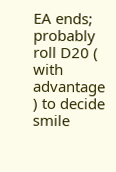EA ends; probably roll D20 ( with advantage ) to decide smile